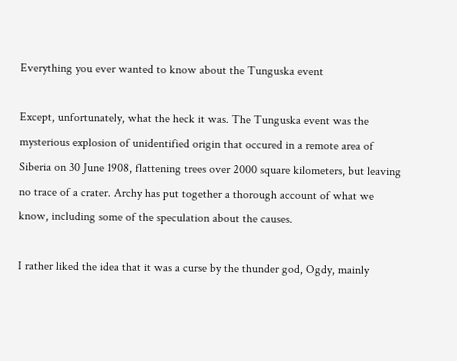Everything you ever wanted to know about the Tunguska event

Except, unfortunately, what the heck it was. The Tunguska event was the mysterious explosion of unidentified origin that occured in a remote area of Siberia on 30 June 1908, flattening trees over 2000 square kilometers, but leaving no trace of a crater. Archy has put together a thorough account of what we know, including some of the speculation about the causes.

I rather liked the idea that it was a curse by the thunder god, Ogdy, mainly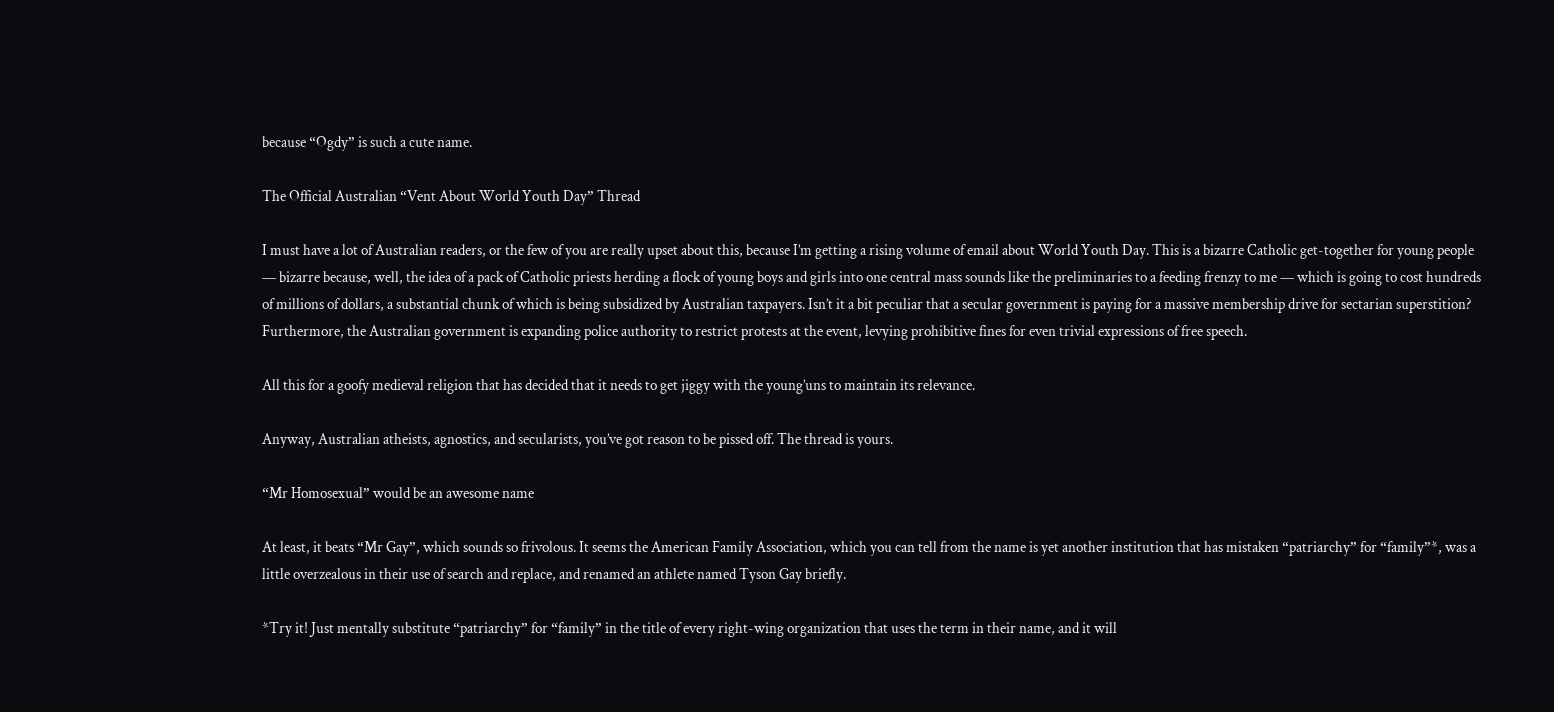because “Ogdy” is such a cute name.

The Official Australian “Vent About World Youth Day” Thread

I must have a lot of Australian readers, or the few of you are really upset about this, because I’m getting a rising volume of email about World Youth Day. This is a bizarre Catholic get-together for young people — bizarre because, well, the idea of a pack of Catholic priests herding a flock of young boys and girls into one central mass sounds like the preliminaries to a feeding frenzy to me — which is going to cost hundreds of millions of dollars, a substantial chunk of which is being subsidized by Australian taxpayers. Isn’t it a bit peculiar that a secular government is paying for a massive membership drive for sectarian superstition? Furthermore, the Australian government is expanding police authority to restrict protests at the event, levying prohibitive fines for even trivial expressions of free speech.

All this for a goofy medieval religion that has decided that it needs to get jiggy with the young’uns to maintain its relevance.

Anyway, Australian atheists, agnostics, and secularists, you’ve got reason to be pissed off. The thread is yours.

“Mr Homosexual” would be an awesome name

At least, it beats “Mr Gay”, which sounds so frivolous. It seems the American Family Association, which you can tell from the name is yet another institution that has mistaken “patriarchy” for “family”*, was a little overzealous in their use of search and replace, and renamed an athlete named Tyson Gay briefly.

*Try it! Just mentally substitute “patriarchy” for “family” in the title of every right-wing organization that uses the term in their name, and it will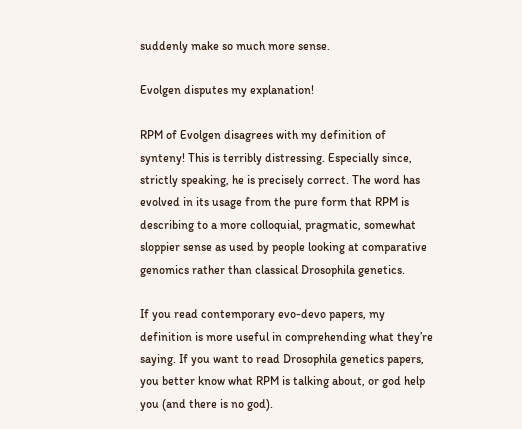suddenly make so much more sense.

Evolgen disputes my explanation!

RPM of Evolgen disagrees with my definition of synteny! This is terribly distressing. Especially since, strictly speaking, he is precisely correct. The word has evolved in its usage from the pure form that RPM is describing to a more colloquial, pragmatic, somewhat sloppier sense as used by people looking at comparative genomics rather than classical Drosophila genetics.

If you read contemporary evo-devo papers, my definition is more useful in comprehending what they’re saying. If you want to read Drosophila genetics papers, you better know what RPM is talking about, or god help you (and there is no god).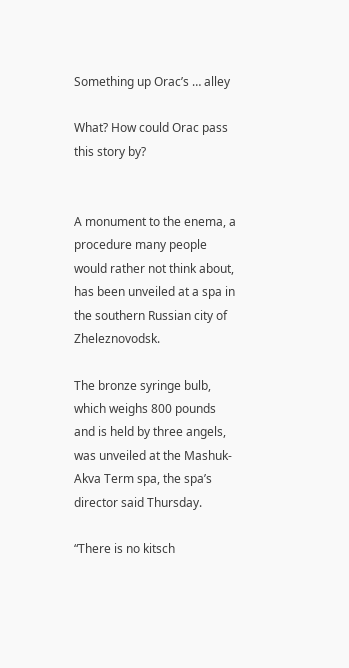Something up Orac’s … alley

What? How could Orac pass this story by?


A monument to the enema, a procedure many people would rather not think about, has been unveiled at a spa in the southern Russian city of Zheleznovodsk.

The bronze syringe bulb, which weighs 800 pounds and is held by three angels, was unveiled at the Mashuk-Akva Term spa, the spa’s director said Thursday.

“There is no kitsch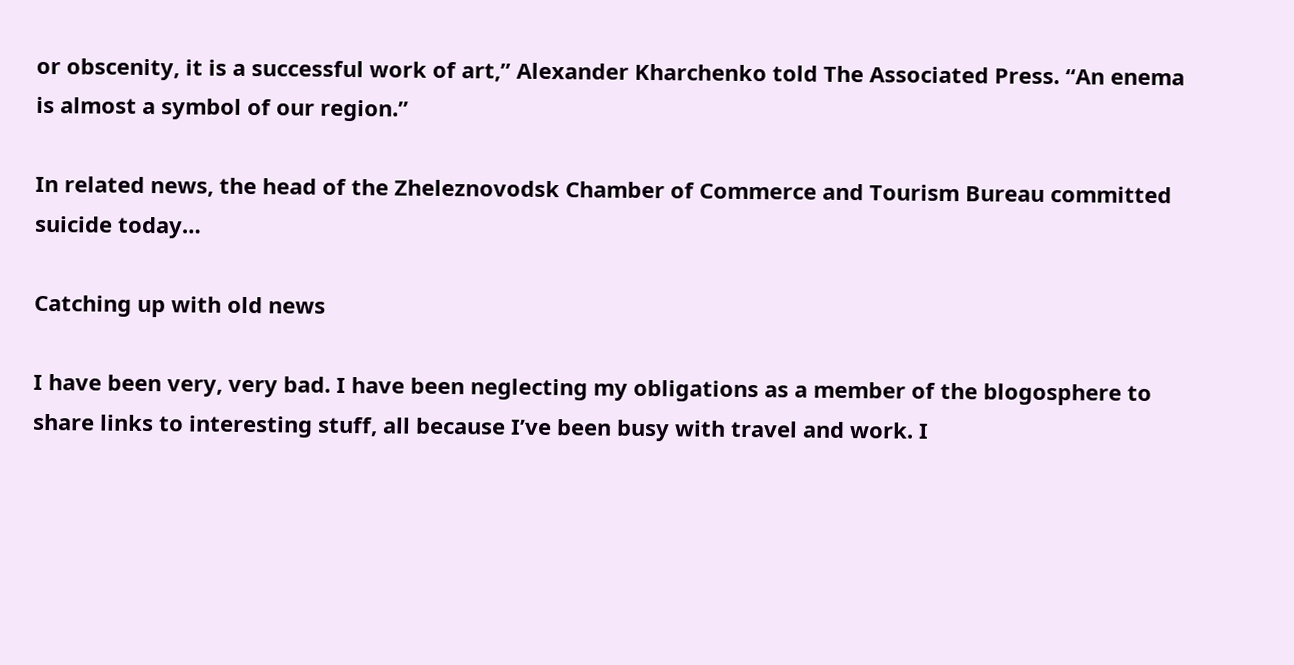or obscenity, it is a successful work of art,” Alexander Kharchenko told The Associated Press. “An enema is almost a symbol of our region.”

In related news, the head of the Zheleznovodsk Chamber of Commerce and Tourism Bureau committed suicide today…

Catching up with old news

I have been very, very bad. I have been neglecting my obligations as a member of the blogosphere to share links to interesting stuff, all because I’ve been busy with travel and work. I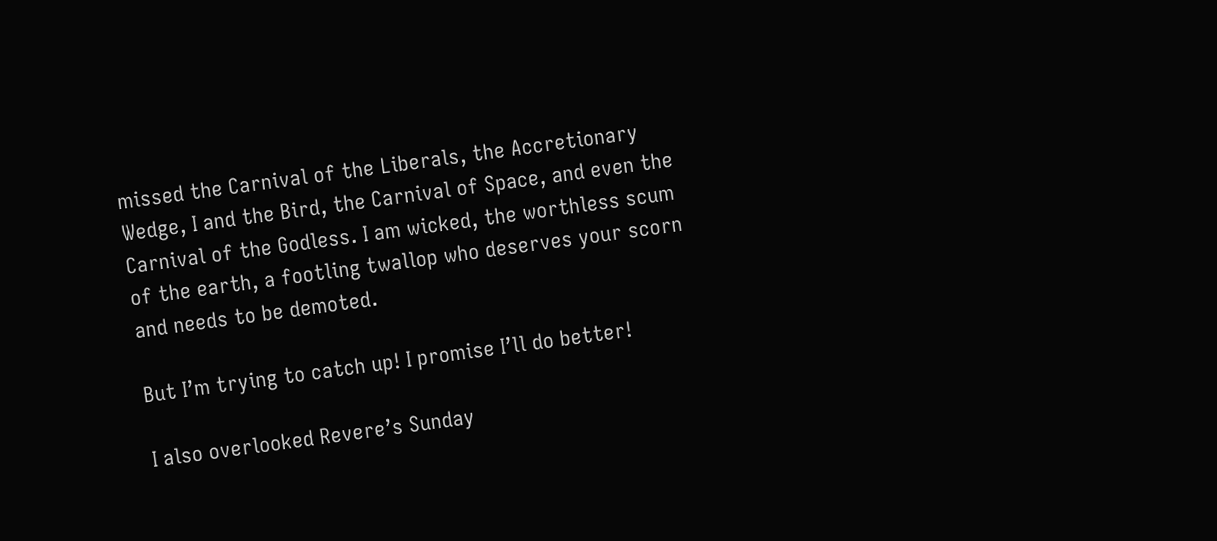missed the Carnival of the Liberals, the Accretionary Wedge, I and the Bird, the Carnival of Space, and even the Carnival of the Godless. I am wicked, the worthless scum of the earth, a footling twallop who deserves your scorn and needs to be demoted.

But I’m trying to catch up! I promise I’ll do better!

I also overlooked Revere’s Sunday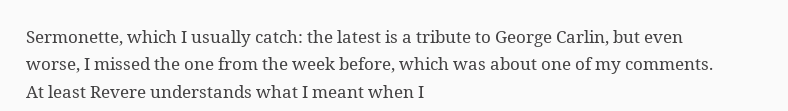Sermonette, which I usually catch: the latest is a tribute to George Carlin, but even worse, I missed the one from the week before, which was about one of my comments. At least Revere understands what I meant when I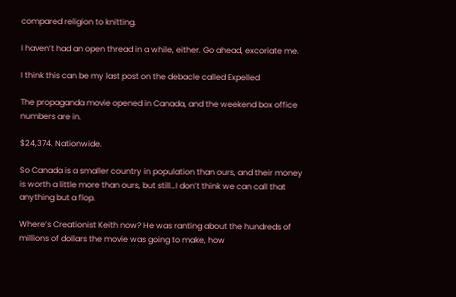compared religion to knitting.

I haven’t had an open thread in a while, either. Go ahead, excoriate me.

I think this can be my last post on the debacle called Expelled

The propaganda movie opened in Canada, and the weekend box office numbers are in.

$24,374. Nationwide.

So Canada is a smaller country in population than ours, and their money is worth a little more than ours, but still…I don’t think we can call that anything but a flop.

Where’s Creationist Keith now? He was ranting about the hundreds of millions of dollars the movie was going to make, how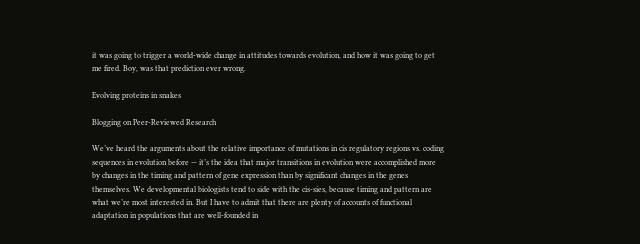it was going to trigger a world-wide change in attitudes towards evolution, and how it was going to get me fired. Boy, was that prediction ever wrong.

Evolving proteins in snakes

Blogging on Peer-Reviewed Research

We’ve heard the arguments about the relative importance of mutations in cis regulatory regions vs. coding sequences in evolution before — it’s the idea that major transitions in evolution were accomplished more by changes in the timing and pattern of gene expression than by significant changes in the genes themselves. We developmental biologists tend to side with the cis-sies, because timing and pattern are what we’re most interested in. But I have to admit that there are plenty of accounts of functional adaptation in populations that are well-founded in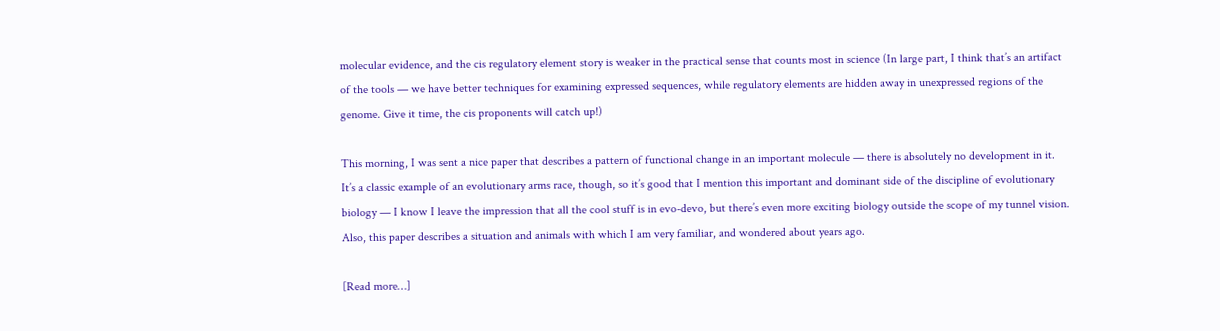molecular evidence, and the cis regulatory element story is weaker in the practical sense that counts most in science (In large part, I think that’s an artifact of the tools — we have better techniques for examining expressed sequences, while regulatory elements are hidden away in unexpressed regions of the genome. Give it time, the cis proponents will catch up!)

This morning, I was sent a nice paper that describes a pattern of functional change in an important molecule — there is absolutely no development in it. It’s a classic example of an evolutionary arms race, though, so it’s good that I mention this important and dominant side of the discipline of evolutionary biology — I know I leave the impression that all the cool stuff is in evo-devo, but there’s even more exciting biology outside the scope of my tunnel vision. Also, this paper describes a situation and animals with which I am very familiar, and wondered about years ago.

[Read more…]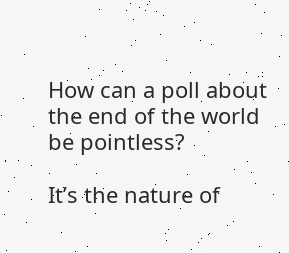How can a poll about the end of the world be pointless?

It’s the nature of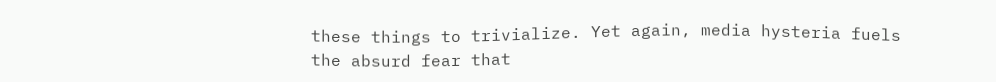these things to trivialize. Yet again, media hysteria fuels the absurd fear that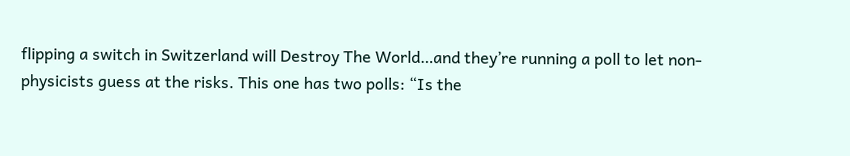flipping a switch in Switzerland will Destroy The World…and they’re running a poll to let non-physicists guess at the risks. This one has two polls: “Is the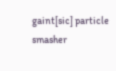gaint[sic] particle smasher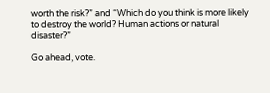worth the risk?” and “Which do you think is more likely to destroy the world? Human actions or natural disaster?”

Go ahead, vote.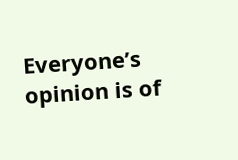Everyone’s opinion is of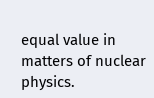equal value in matters of nuclear physics.